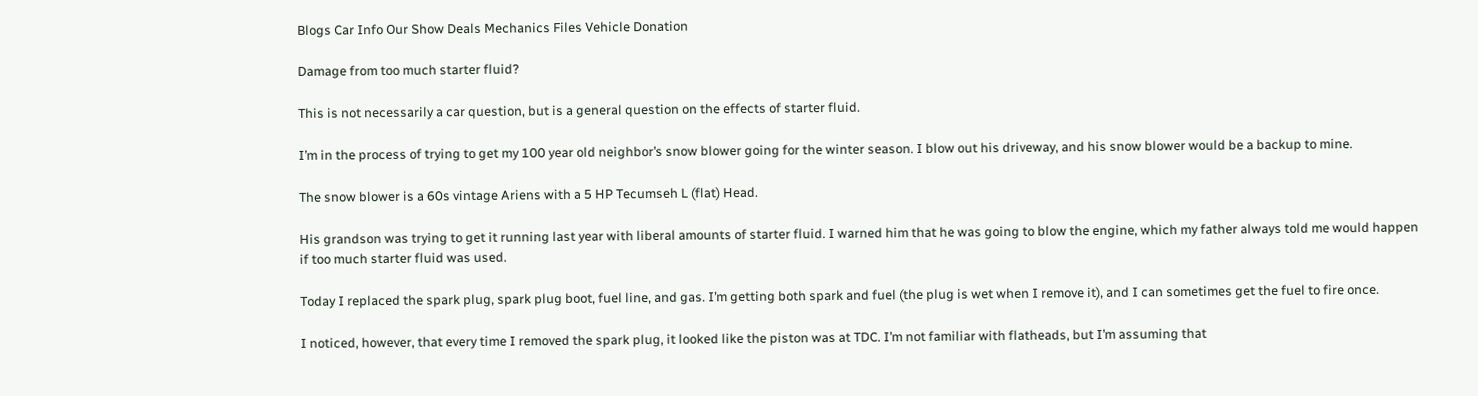Blogs Car Info Our Show Deals Mechanics Files Vehicle Donation

Damage from too much starter fluid?

This is not necessarily a car question, but is a general question on the effects of starter fluid.

I’m in the process of trying to get my 100 year old neighbor’s snow blower going for the winter season. I blow out his driveway, and his snow blower would be a backup to mine.

The snow blower is a 60s vintage Ariens with a 5 HP Tecumseh L (flat) Head.

His grandson was trying to get it running last year with liberal amounts of starter fluid. I warned him that he was going to blow the engine, which my father always told me would happen if too much starter fluid was used.

Today I replaced the spark plug, spark plug boot, fuel line, and gas. I’m getting both spark and fuel (the plug is wet when I remove it), and I can sometimes get the fuel to fire once.

I noticed, however, that every time I removed the spark plug, it looked like the piston was at TDC. I’m not familiar with flatheads, but I’m assuming that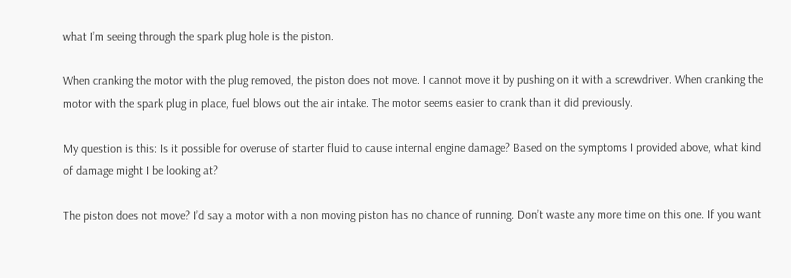what I’m seeing through the spark plug hole is the piston.

When cranking the motor with the plug removed, the piston does not move. I cannot move it by pushing on it with a screwdriver. When cranking the motor with the spark plug in place, fuel blows out the air intake. The motor seems easier to crank than it did previously.

My question is this: Is it possible for overuse of starter fluid to cause internal engine damage? Based on the symptoms I provided above, what kind of damage might I be looking at?

The piston does not move? I’d say a motor with a non moving piston has no chance of running. Don’t waste any more time on this one. If you want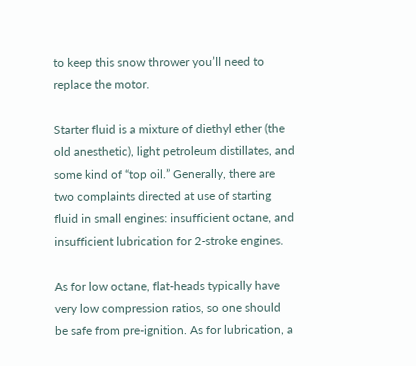to keep this snow thrower you’ll need to replace the motor.

Starter fluid is a mixture of diethyl ether (the old anesthetic), light petroleum distillates, and some kind of “top oil.” Generally, there are two complaints directed at use of starting fluid in small engines: insufficient octane, and insufficient lubrication for 2-stroke engines.

As for low octane, flat-heads typically have very low compression ratios, so one should be safe from pre-ignition. As for lubrication, a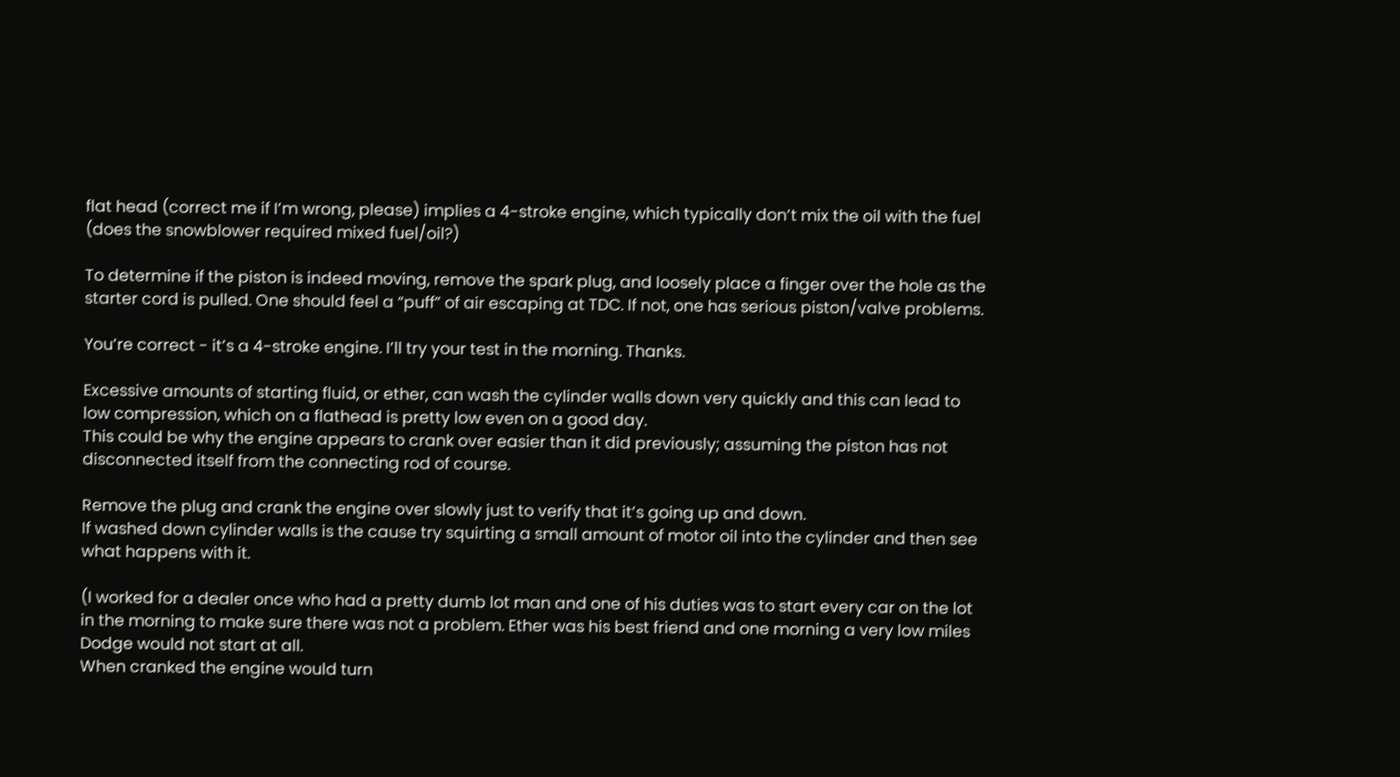flat head (correct me if I’m wrong, please) implies a 4-stroke engine, which typically don’t mix the oil with the fuel (does the snowblower required mixed fuel/oil?)

To determine if the piston is indeed moving, remove the spark plug, and loosely place a finger over the hole as the starter cord is pulled. One should feel a “puff” of air escaping at TDC. If not, one has serious piston/valve problems.

You’re correct - it’s a 4-stroke engine. I’ll try your test in the morning. Thanks.

Excessive amounts of starting fluid, or ether, can wash the cylinder walls down very quickly and this can lead to low compression, which on a flathead is pretty low even on a good day.
This could be why the engine appears to crank over easier than it did previously; assuming the piston has not disconnected itself from the connecting rod of course.

Remove the plug and crank the engine over slowly just to verify that it’s going up and down.
If washed down cylinder walls is the cause try squirting a small amount of motor oil into the cylinder and then see what happens with it.

(I worked for a dealer once who had a pretty dumb lot man and one of his duties was to start every car on the lot in the morning to make sure there was not a problem. Ether was his best friend and one morning a very low miles Dodge would not start at all.
When cranked the engine would turn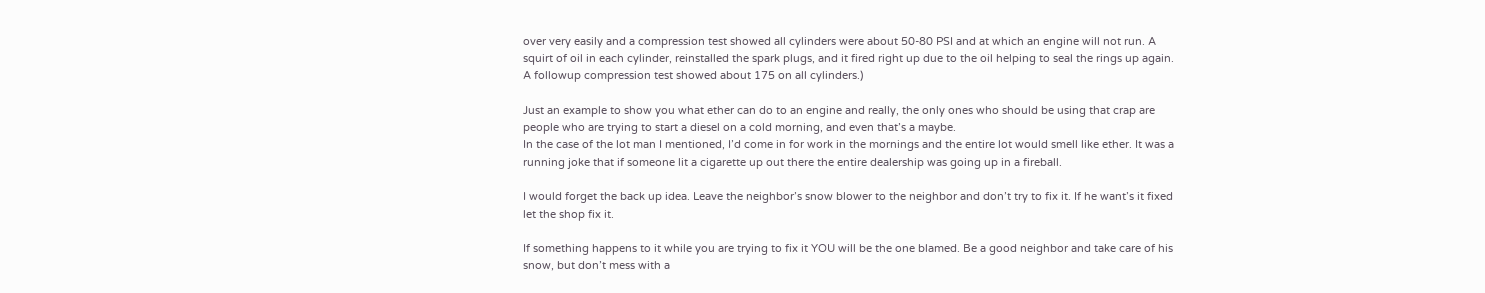over very easily and a compression test showed all cylinders were about 50-80 PSI and at which an engine will not run. A squirt of oil in each cylinder, reinstalled the spark plugs, and it fired right up due to the oil helping to seal the rings up again. A followup compression test showed about 175 on all cylinders.)

Just an example to show you what ether can do to an engine and really, the only ones who should be using that crap are people who are trying to start a diesel on a cold morning, and even that’s a maybe.
In the case of the lot man I mentioned, I’d come in for work in the mornings and the entire lot would smell like ether. It was a running joke that if someone lit a cigarette up out there the entire dealership was going up in a fireball.

I would forget the back up idea. Leave the neighbor’s snow blower to the neighbor and don’t try to fix it. If he want’s it fixed let the shop fix it.

If something happens to it while you are trying to fix it YOU will be the one blamed. Be a good neighbor and take care of his snow, but don’t mess with a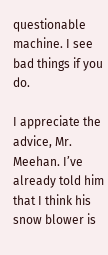questionable machine. I see bad things if you do.

I appreciate the advice, Mr. Meehan. I’ve already told him that I think his snow blower is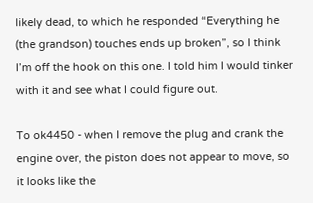likely dead, to which he responded “Everything he (the grandson) touches ends up broken”, so I think I’m off the hook on this one. I told him I would tinker with it and see what I could figure out.

To ok4450 - when I remove the plug and crank the engine over, the piston does not appear to move, so it looks like the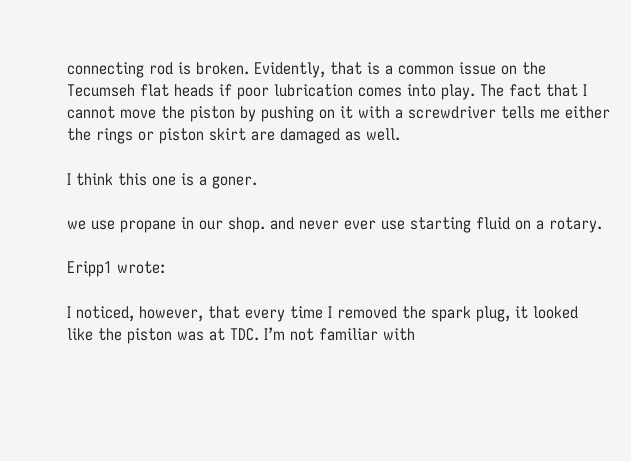connecting rod is broken. Evidently, that is a common issue on the Tecumseh flat heads if poor lubrication comes into play. The fact that I cannot move the piston by pushing on it with a screwdriver tells me either the rings or piston skirt are damaged as well.

I think this one is a goner.

we use propane in our shop. and never ever use starting fluid on a rotary.

Eripp1 wrote:

I noticed, however, that every time I removed the spark plug, it looked
like the piston was at TDC. I’m not familiar with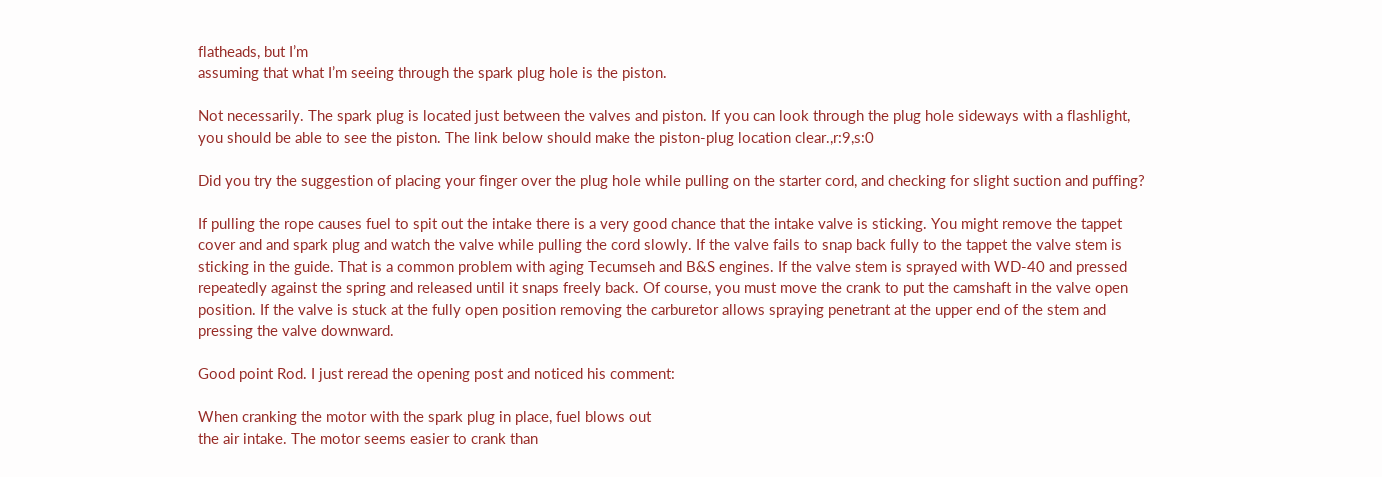flatheads, but I’m
assuming that what I’m seeing through the spark plug hole is the piston.

Not necessarily. The spark plug is located just between the valves and piston. If you can look through the plug hole sideways with a flashlight, you should be able to see the piston. The link below should make the piston-plug location clear.,r:9,s:0

Did you try the suggestion of placing your finger over the plug hole while pulling on the starter cord, and checking for slight suction and puffing?

If pulling the rope causes fuel to spit out the intake there is a very good chance that the intake valve is sticking. You might remove the tappet cover and and spark plug and watch the valve while pulling the cord slowly. If the valve fails to snap back fully to the tappet the valve stem is sticking in the guide. That is a common problem with aging Tecumseh and B&S engines. If the valve stem is sprayed with WD-40 and pressed repeatedly against the spring and released until it snaps freely back. Of course, you must move the crank to put the camshaft in the valve open position. If the valve is stuck at the fully open position removing the carburetor allows spraying penetrant at the upper end of the stem and pressing the valve downward.

Good point Rod. I just reread the opening post and noticed his comment:

When cranking the motor with the spark plug in place, fuel blows out
the air intake. The motor seems easier to crank than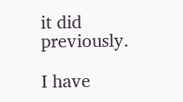it did previously.

I have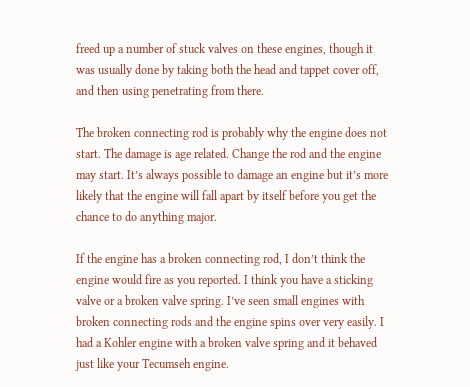freed up a number of stuck valves on these engines, though it was usually done by taking both the head and tappet cover off, and then using penetrating from there.

The broken connecting rod is probably why the engine does not start. The damage is age related. Change the rod and the engine may start. It’s always possible to damage an engine but it’s more likely that the engine will fall apart by itself before you get the chance to do anything major.

If the engine has a broken connecting rod, I don’t think the engine would fire as you reported. I think you have a sticking valve or a broken valve spring. I’ve seen small engines with broken connecting rods and the engine spins over very easily. I had a Kohler engine with a broken valve spring and it behaved just like your Tecumseh engine.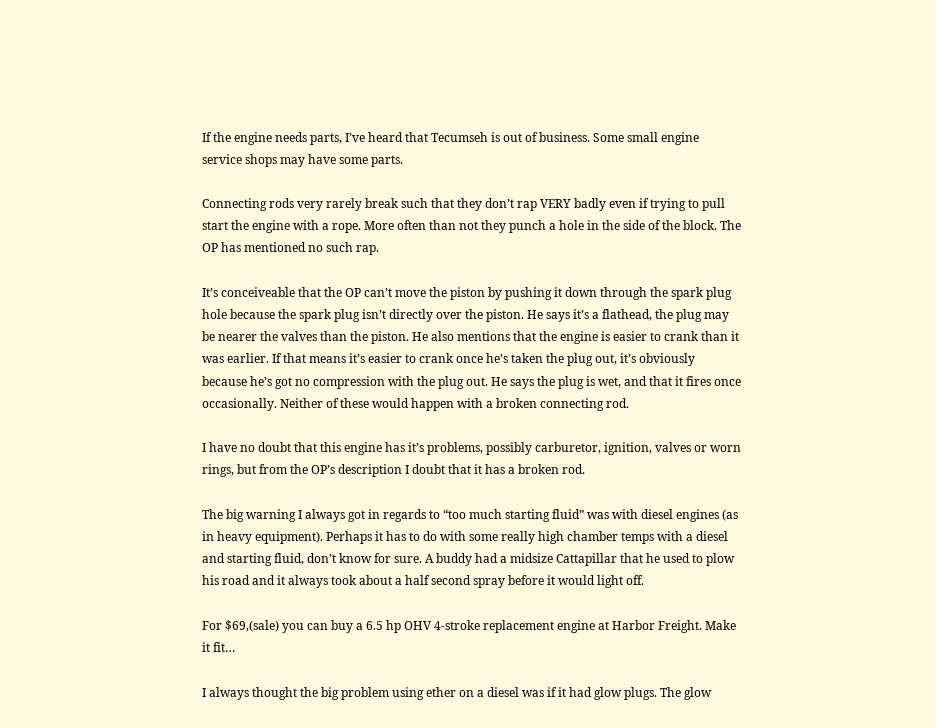If the engine needs parts, I’ve heard that Tecumseh is out of business. Some small engine service shops may have some parts.

Connecting rods very rarely break such that they don’t rap VERY badly even if trying to pull start the engine with a rope. More often than not they punch a hole in the side of the block. The OP has mentioned no such rap.

It’s conceiveable that the OP can’t move the piston by pushing it down through the spark plug hole because the spark plug isn’t directly over the piston. He says it’s a flathead, the plug may be nearer the valves than the piston. He also mentions that the engine is easier to crank than it was earlier. If that means it’s easier to crank once he’s taken the plug out, it’s obviously because he’s got no compression with the plug out. He says the plug is wet, and that it fires once occasionally. Neither of these would happen with a broken connecting rod.

I have no doubt that this engine has it’s problems, possibly carburetor, ignition, valves or worn rings, but from the OP’s description I doubt that it has a broken rod.

The big warning I always got in regards to “too much starting fluid” was with diesel engines (as in heavy equipment). Perhaps it has to do with some really high chamber temps with a diesel and starting fluid, don’t know for sure. A buddy had a midsize Cattapillar that he used to plow his road and it always took about a half second spray before it would light off.

For $69,(sale) you can buy a 6.5 hp OHV 4-stroke replacement engine at Harbor Freight. Make it fit…

I always thought the big problem using ether on a diesel was if it had glow plugs. The glow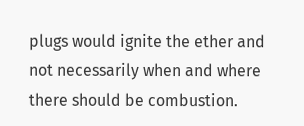plugs would ignite the ether and not necessarily when and where there should be combustion.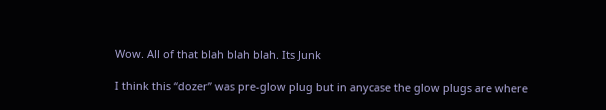Wow. All of that blah blah blah. Its Junk

I think this “dozer” was pre-glow plug but in anycase the glow plugs are where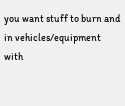you want stuff to burn and in vehicles/equipment with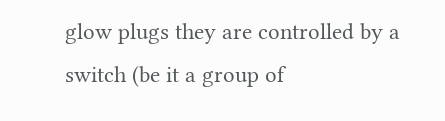glow plugs they are controlled by a switch (be it a group of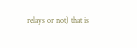relays or not) that is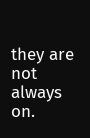they are not always on.